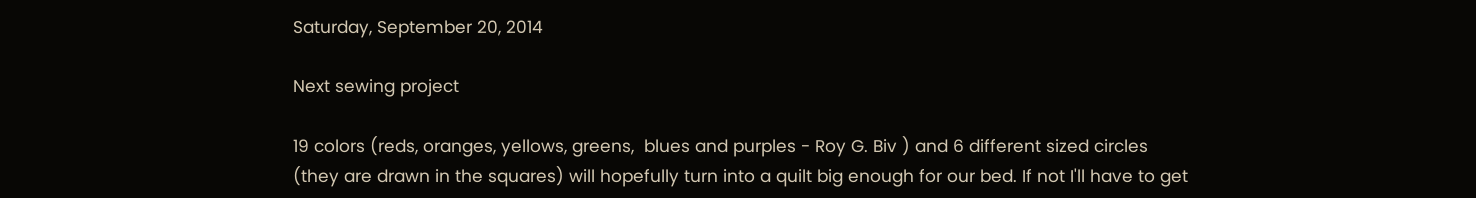Saturday, September 20, 2014

Next sewing project

19 colors (reds, oranges, yellows, greens,  blues and purples - Roy G. Biv ) and 6 different sized circles (they are drawn in the squares) will hopefully turn into a quilt big enough for our bed. If not I'll have to get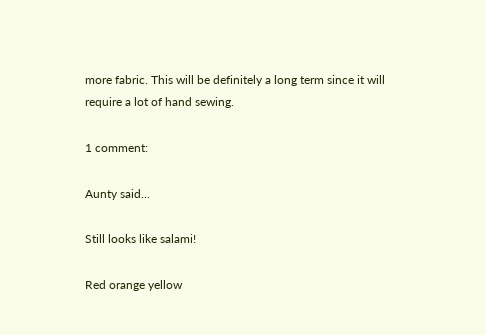more fabric. This will be definitely a long term since it will require a lot of hand sewing.

1 comment:

Aunty said...

Still looks like salami!

Red orange yellow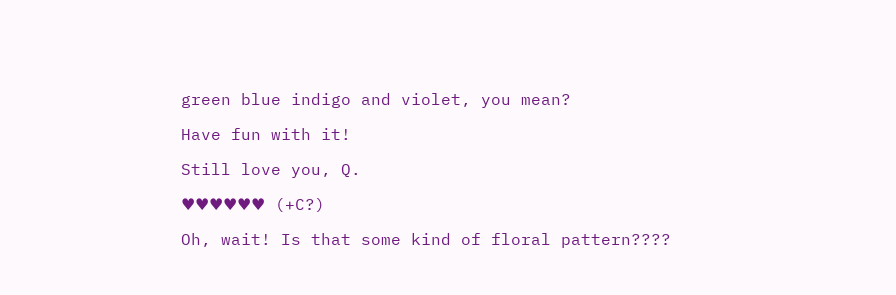green blue indigo and violet, you mean?

Have fun with it!

Still love you, Q.

♥♥♥♥♥♥ (+C?)

Oh, wait! Is that some kind of floral pattern????